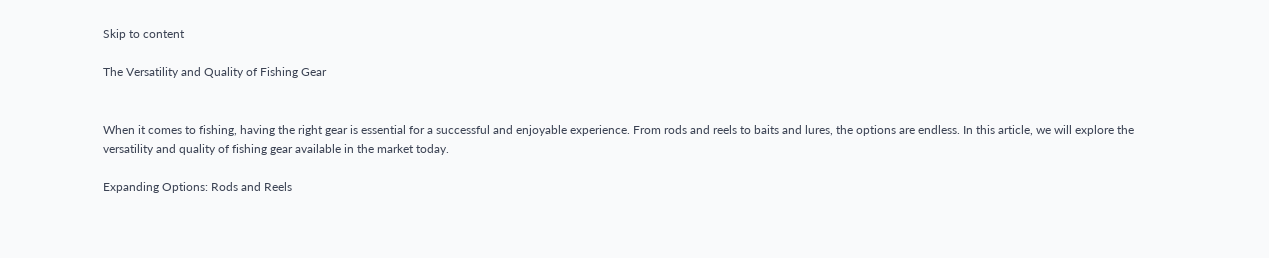Skip to content

The Versatility and Quality of Fishing Gear


When it comes to fishing, having the right gear is essential for a successful and enjoyable experience. From rods and reels to baits and lures, the options are endless. In this article, we will explore the versatility and quality of fishing gear available in the market today.

Expanding Options: Rods and Reels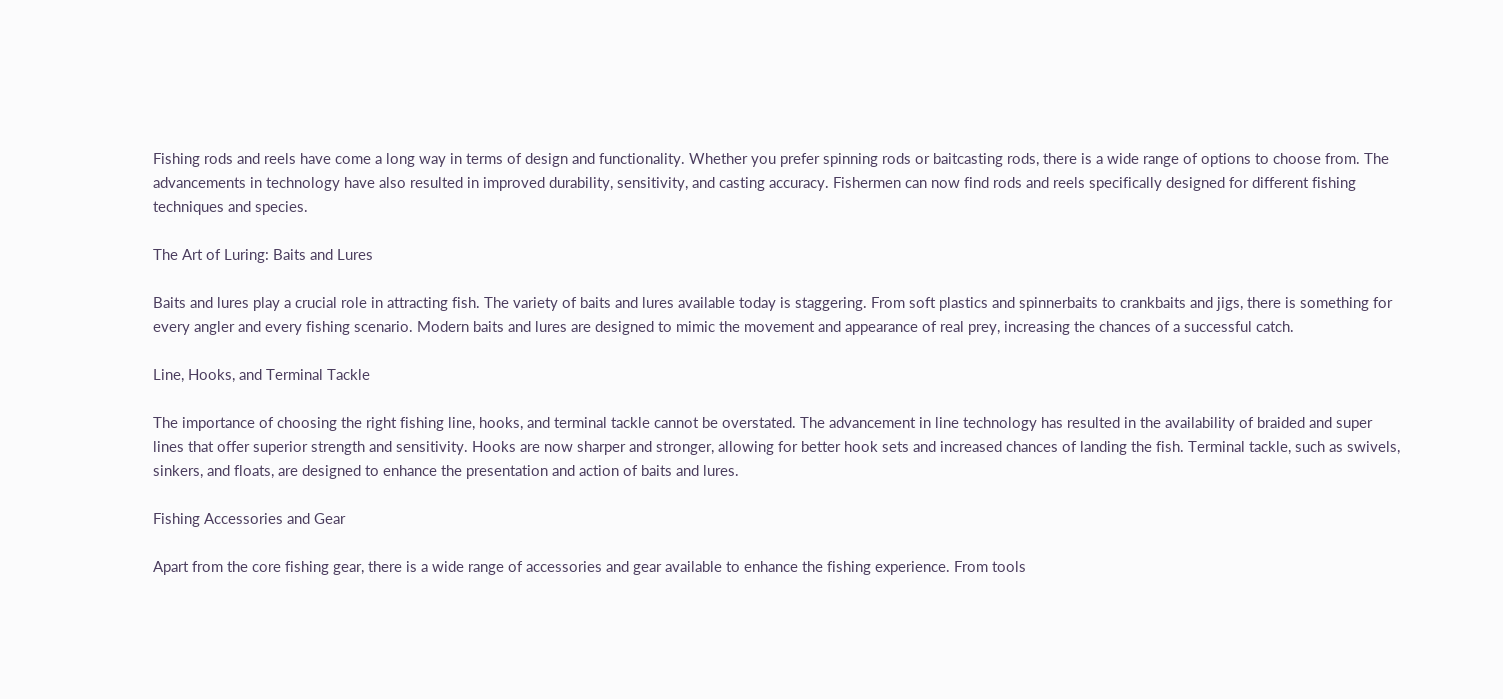Fishing rods and reels have come a long way in terms of design and functionality. Whether you prefer spinning rods or baitcasting rods, there is a wide range of options to choose from. The advancements in technology have also resulted in improved durability, sensitivity, and casting accuracy. Fishermen can now find rods and reels specifically designed for different fishing techniques and species.

The Art of Luring: Baits and Lures

Baits and lures play a crucial role in attracting fish. The variety of baits and lures available today is staggering. From soft plastics and spinnerbaits to crankbaits and jigs, there is something for every angler and every fishing scenario. Modern baits and lures are designed to mimic the movement and appearance of real prey, increasing the chances of a successful catch.

Line, Hooks, and Terminal Tackle

The importance of choosing the right fishing line, hooks, and terminal tackle cannot be overstated. The advancement in line technology has resulted in the availability of braided and super lines that offer superior strength and sensitivity. Hooks are now sharper and stronger, allowing for better hook sets and increased chances of landing the fish. Terminal tackle, such as swivels, sinkers, and floats, are designed to enhance the presentation and action of baits and lures.

Fishing Accessories and Gear

Apart from the core fishing gear, there is a wide range of accessories and gear available to enhance the fishing experience. From tools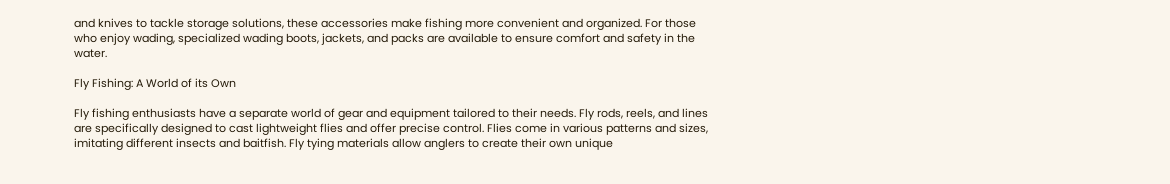and knives to tackle storage solutions, these accessories make fishing more convenient and organized. For those who enjoy wading, specialized wading boots, jackets, and packs are available to ensure comfort and safety in the water.

Fly Fishing: A World of its Own

Fly fishing enthusiasts have a separate world of gear and equipment tailored to their needs. Fly rods, reels, and lines are specifically designed to cast lightweight flies and offer precise control. Flies come in various patterns and sizes, imitating different insects and baitfish. Fly tying materials allow anglers to create their own unique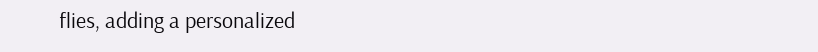flies, adding a personalized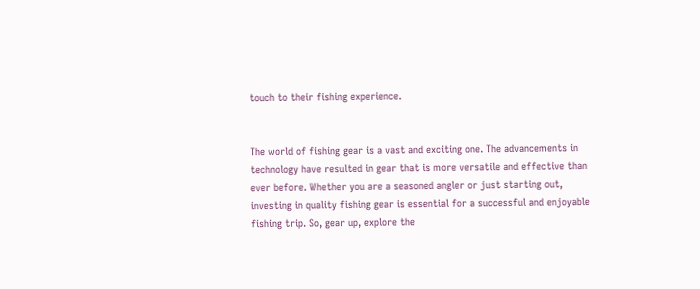touch to their fishing experience.


The world of fishing gear is a vast and exciting one. The advancements in technology have resulted in gear that is more versatile and effective than ever before. Whether you are a seasoned angler or just starting out, investing in quality fishing gear is essential for a successful and enjoyable fishing trip. So, gear up, explore the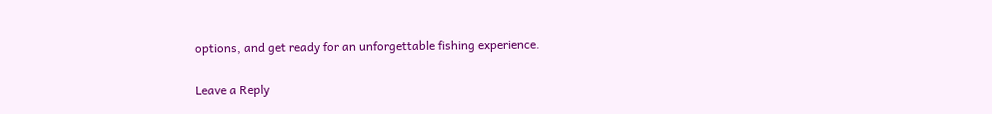options, and get ready for an unforgettable fishing experience.

Leave a Reply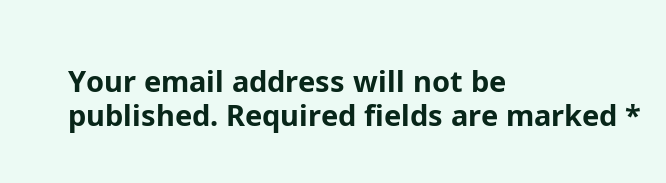Your email address will not be published. Required fields are marked *